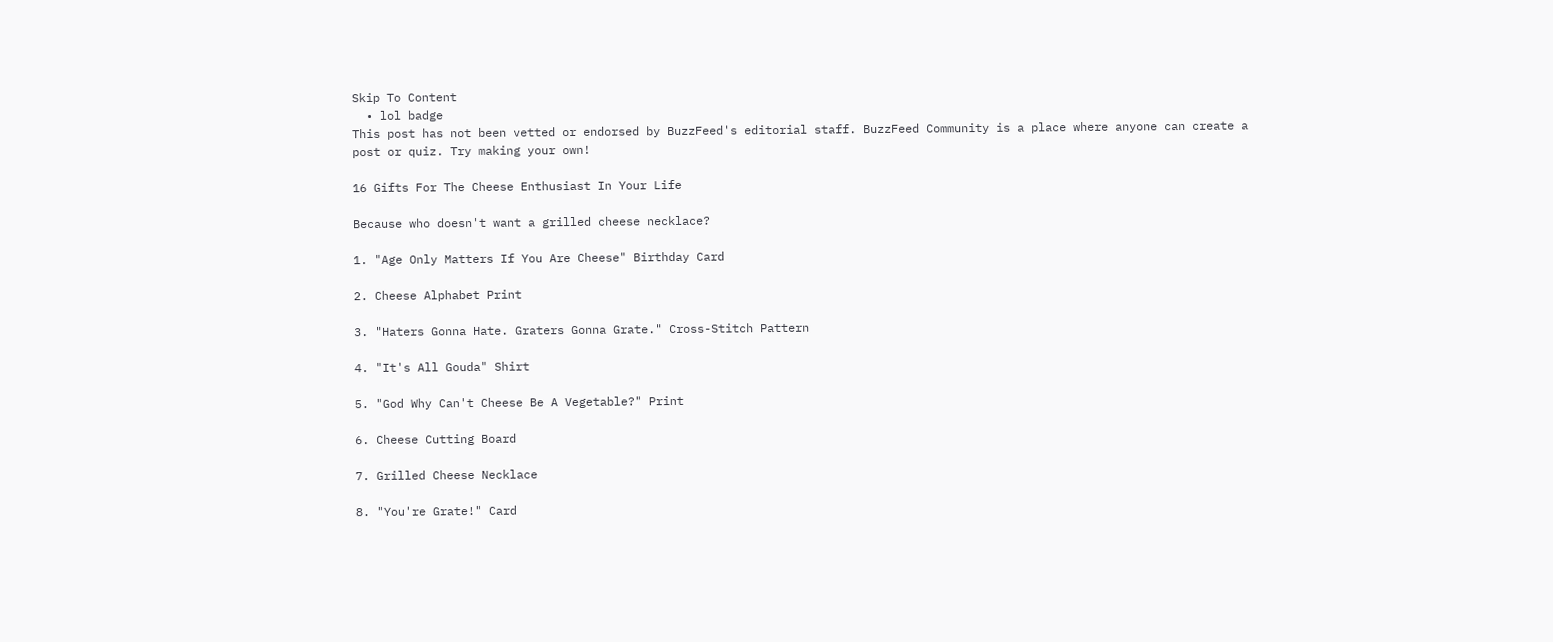Skip To Content
  • lol badge
This post has not been vetted or endorsed by BuzzFeed's editorial staff. BuzzFeed Community is a place where anyone can create a post or quiz. Try making your own!

16 Gifts For The Cheese Enthusiast In Your Life

Because who doesn't want a grilled cheese necklace?

1. "Age Only Matters If You Are Cheese" Birthday Card

2. Cheese Alphabet Print

3. "Haters Gonna Hate. Graters Gonna Grate." Cross-Stitch Pattern

4. "It's All Gouda" Shirt

5. "God Why Can't Cheese Be A Vegetable?" Print

6. Cheese Cutting Board

7. Grilled Cheese Necklace

8. "You're Grate!" Card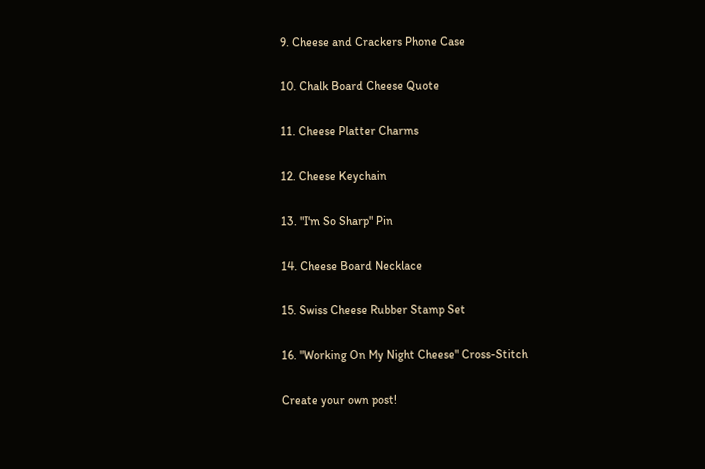9. Cheese and Crackers Phone Case

10. Chalk Board Cheese Quote

11. Cheese Platter Charms

12. Cheese Keychain

13. "I'm So Sharp" Pin

14. Cheese Board Necklace

15. Swiss Cheese Rubber Stamp Set

16. "Working On My Night Cheese" Cross-Stitch

Create your own post!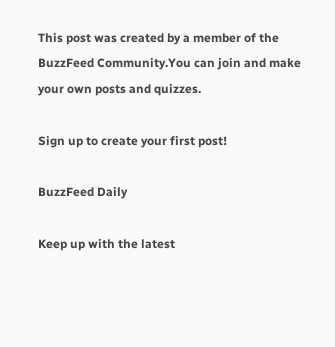This post was created by a member of the BuzzFeed Community.You can join and make your own posts and quizzes.

Sign up to create your first post!

BuzzFeed Daily

Keep up with the latest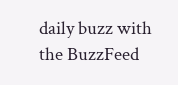daily buzz with the BuzzFeed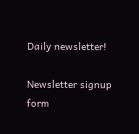Daily newsletter!

Newsletter signup form